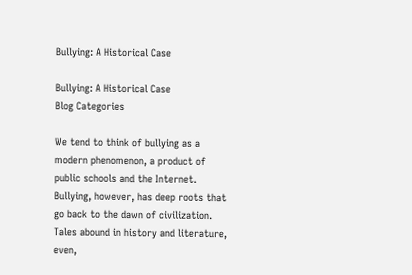Bullying: A Historical Case

Bullying: A Historical Case
Blog Categories

We tend to think of bullying as a modern phenomenon, a product of public schools and the Internet. Bullying, however, has deep roots that go back to the dawn of civilization. Tales abound in history and literature, even,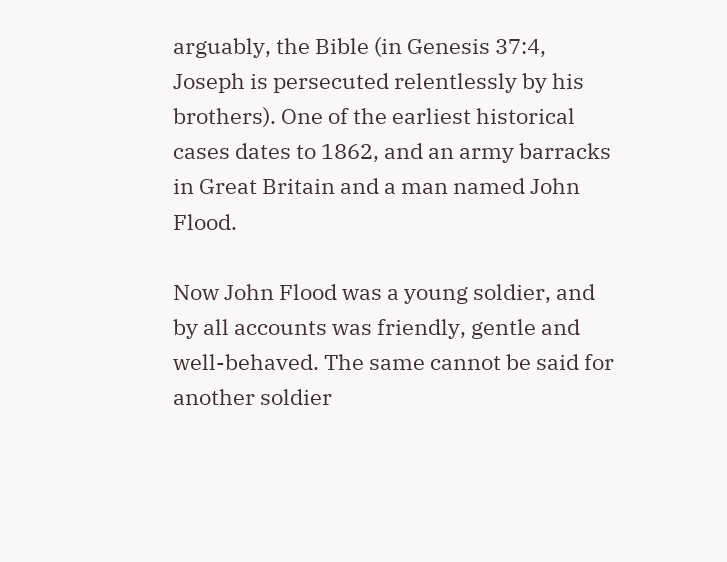arguably, the Bible (in Genesis 37:4, Joseph is persecuted relentlessly by his brothers). One of the earliest historical cases dates to 1862, and an army barracks in Great Britain and a man named John Flood.

Now John Flood was a young soldier, and by all accounts was friendly, gentle and well-behaved. The same cannot be said for another soldier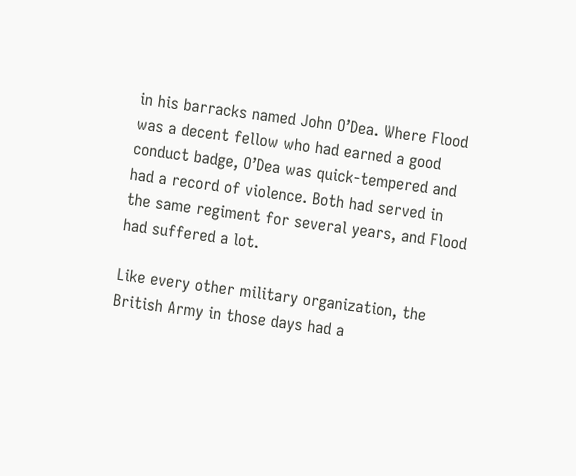in his barracks named John O’Dea. Where Flood was a decent fellow who had earned a good conduct badge, O’Dea was quick-tempered and had a record of violence. Both had served in the same regiment for several years, and Flood had suffered a lot.

Like every other military organization, the British Army in those days had a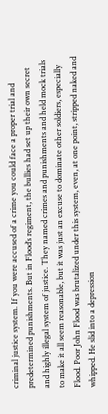criminal justice system. If you were accused of a crime you could face a proper trial and predetermined punishments. But in Flood’s regiment, the bullies had set up their own secret and highly illegal system of justice. They named crimes and punishments and held mock trials to make it all seem reasonable, but it was just an excuse to dominate other soldiers, especially Flood. Poor John Flood was brutalized under this system, even, at one point, stripped naked and whipped. He slid into a depression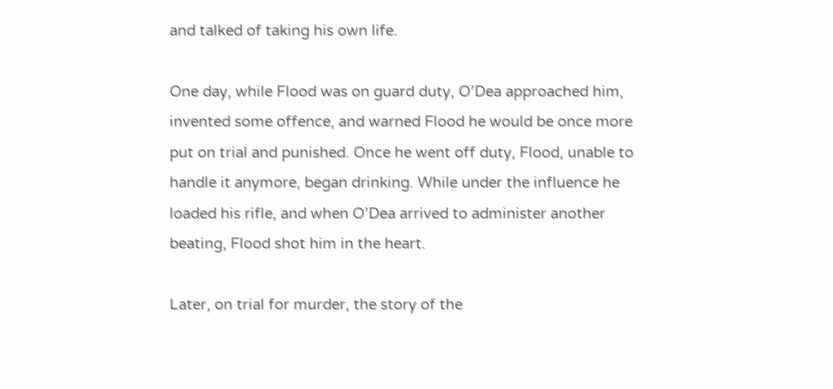and talked of taking his own life.

One day, while Flood was on guard duty, O’Dea approached him, invented some offence, and warned Flood he would be once more put on trial and punished. Once he went off duty, Flood, unable to handle it anymore, began drinking. While under the influence he loaded his rifle, and when O’Dea arrived to administer another beating, Flood shot him in the heart.

Later, on trial for murder, the story of the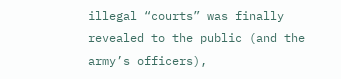illegal “courts” was finally revealed to the public (and the army’s officers),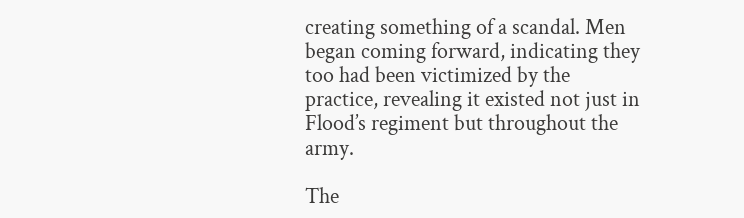creating something of a scandal. Men began coming forward, indicating they too had been victimized by the practice, revealing it existed not just in Flood’s regiment but throughout the army.

The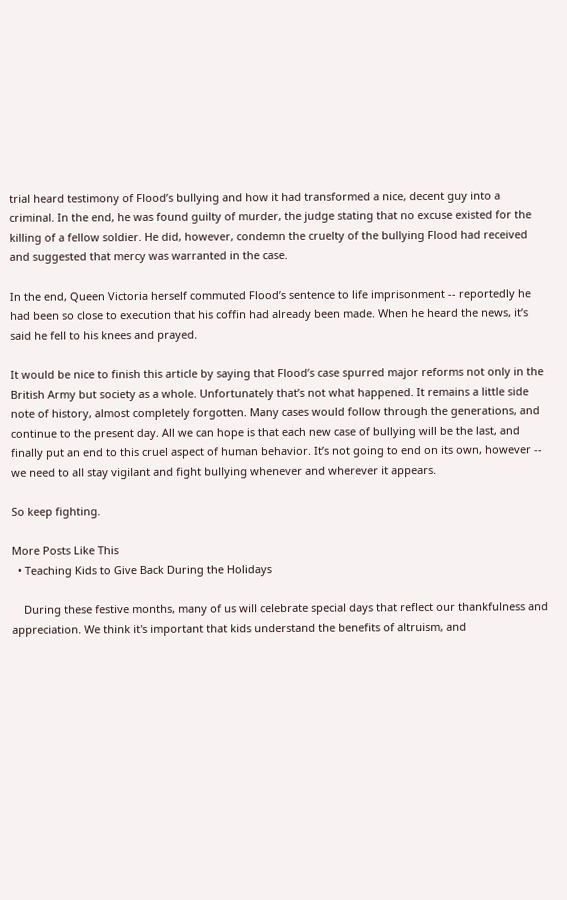trial heard testimony of Flood’s bullying and how it had transformed a nice, decent guy into a criminal. In the end, he was found guilty of murder, the judge stating that no excuse existed for the killing of a fellow soldier. He did, however, condemn the cruelty of the bullying Flood had received and suggested that mercy was warranted in the case.

In the end, Queen Victoria herself commuted Flood’s sentence to life imprisonment -- reportedly he had been so close to execution that his coffin had already been made. When he heard the news, it’s said he fell to his knees and prayed.

It would be nice to finish this article by saying that Flood’s case spurred major reforms not only in the British Army but society as a whole. Unfortunately that’s not what happened. It remains a little side note of history, almost completely forgotten. Many cases would follow through the generations, and continue to the present day. All we can hope is that each new case of bullying will be the last, and finally put an end to this cruel aspect of human behavior. It’s not going to end on its own, however -- we need to all stay vigilant and fight bullying whenever and wherever it appears.

So keep fighting.

More Posts Like This
  • Teaching Kids to Give Back During the Holidays

    During these festive months, many of us will celebrate special days that reflect our thankfulness and appreciation. We think it's important that kids understand the benefits of altruism, and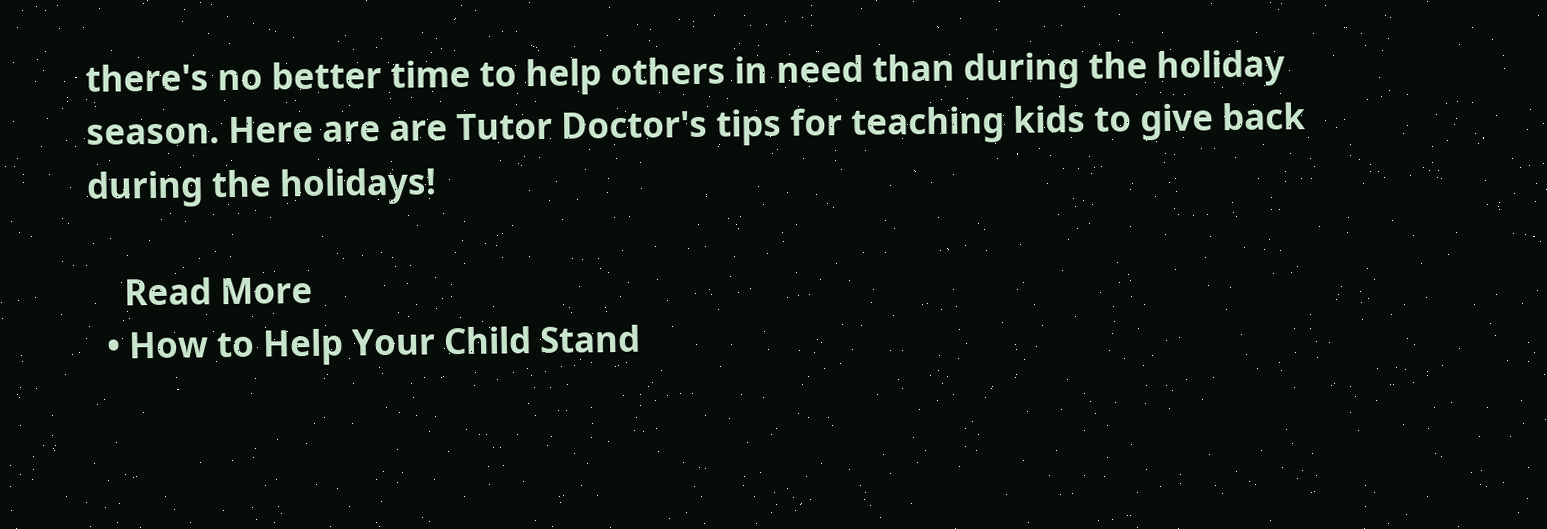there's no better time to help others in need than during the holiday season. Here are are Tutor Doctor's tips for teaching kids to give back during the holidays!

    Read More
  • How to Help Your Child Stand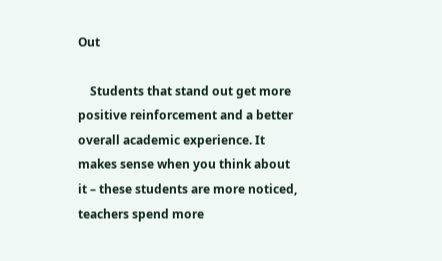Out

    Students that stand out get more positive reinforcement and a better overall academic experience. It makes sense when you think about it – these students are more noticed, teachers spend more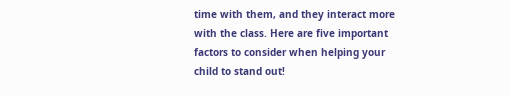time with them, and they interact more with the class. Here are five important factors to consider when helping your child to stand out!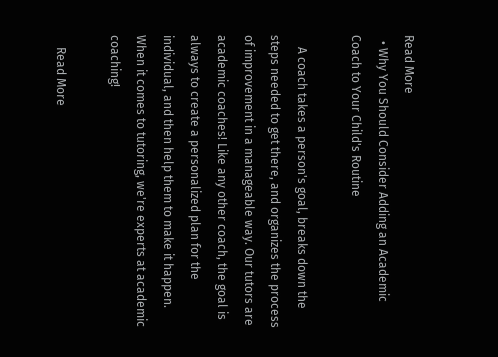Read More
  • Why You Should Consider Adding an Academic Coach to Your Child's Routine

    A coach takes a person's goal, breaks down the steps needed to get there, and organizes the process of improvement in a manageable way. Our tutors are academic coaches! Like any other coach, the goal is always to create a personalized plan for the individual, and then help them to make it happen. When it comes to tutoring, we're experts at academic coaching!

    Read More